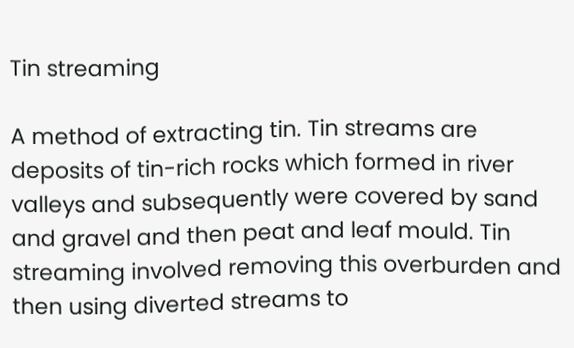Tin streaming

A method of extracting tin. Tin streams are deposits of tin-rich rocks which formed in river valleys and subsequently were covered by sand and gravel and then peat and leaf mould. Tin streaming involved removing this overburden and then using diverted streams to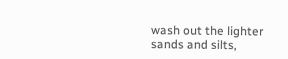wash out the lighter sands and silts,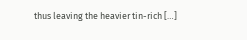thus leaving the heavier tin-rich […]